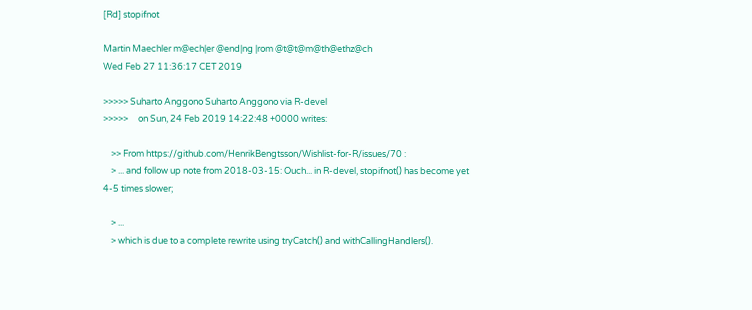[Rd] stopifnot

Martin Maechler m@ech|er @end|ng |rom @t@t@m@th@ethz@ch
Wed Feb 27 11:36:17 CET 2019

>>>>> Suharto Anggono Suharto Anggono via R-devel
>>>>>     on Sun, 24 Feb 2019 14:22:48 +0000 writes:

    >> From https://github.com/HenrikBengtsson/Wishlist-for-R/issues/70 :
    > ... and follow up note from 2018-03-15: Ouch... in R-devel, stopifnot() has become yet 4-5 times slower;

    > ...
    > which is due to a complete rewrite using tryCatch() and withCallingHandlers().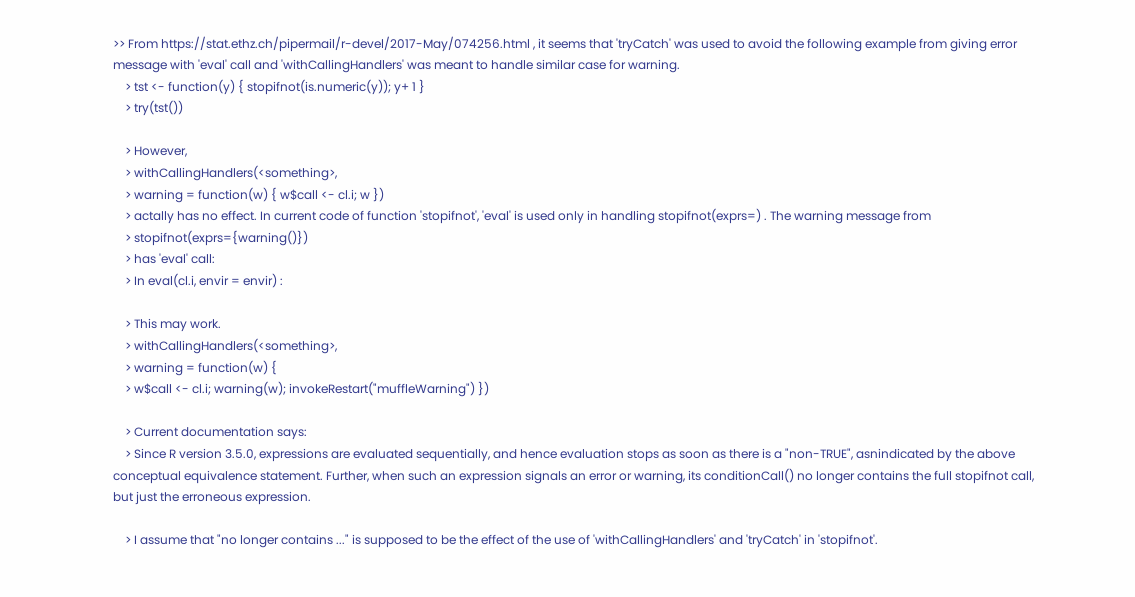>> From https://stat.ethz.ch/pipermail/r-devel/2017-May/074256.html , it seems that 'tryCatch' was used to avoid the following example from giving error message with 'eval' call and 'withCallingHandlers' was meant to handle similar case for warning.
    > tst <- function(y) { stopifnot(is.numeric(y)); y+ 1 }
    > try(tst())

    > However,
    > withCallingHandlers(<something>,
    > warning = function(w) { w$call <- cl.i; w })
    > actally has no effect. In current code of function 'stopifnot', 'eval' is used only in handling stopifnot(exprs=) . The warning message from
    > stopifnot(exprs={warning()})
    > has 'eval' call:
    > In eval(cl.i, envir = envir) :

    > This may work.
    > withCallingHandlers(<something>,
    > warning = function(w) {
    > w$call <- cl.i; warning(w); invokeRestart("muffleWarning") })

    > Current documentation says:
    > Since R version 3.5.0, expressions are evaluated sequentially, and hence evaluation stops as soon as there is a "non-TRUE", asnindicated by the above conceptual equivalence statement. Further, when such an expression signals an error or warning, its conditionCall() no longer contains the full stopifnot call, but just the erroneous expression.

    > I assume that "no longer contains ..." is supposed to be the effect of the use of 'withCallingHandlers' and 'tryCatch' in 'stopifnot'.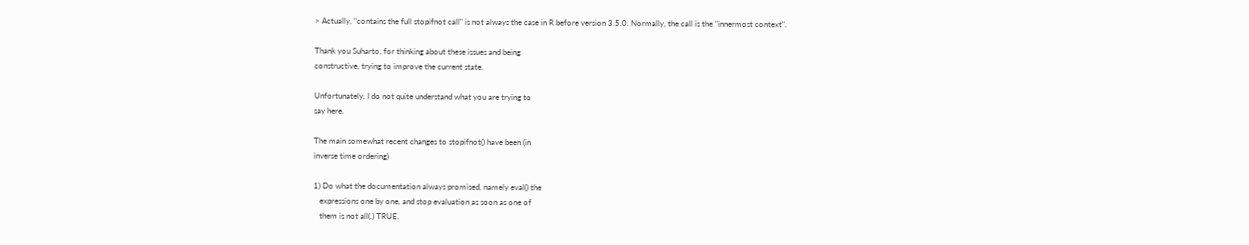> Actually, "contains the full stopifnot call" is not always the case in R before version 3.5.0. Normally, the call is the "innermost context".

Thank you Suharto, for thinking about these issues and being
constructive, trying to improve the current state.

Unfortunately, I do not quite understand what you are trying to
say here.

The main somewhat recent changes to stopifnot() have been (in
inverse time ordering)

1) Do what the documentation always promised, namely eval() the
   expressions one by one, and stop evaluation as soon as one of
   them is not all(.) TRUE.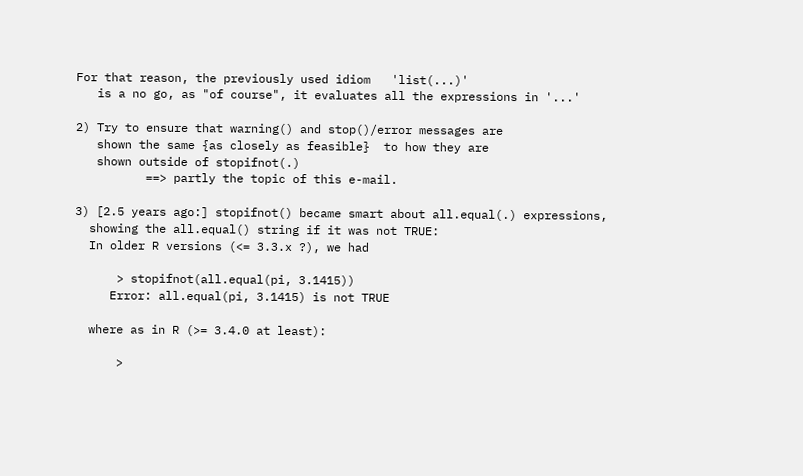For that reason, the previously used idiom   'list(...)'
   is a no go, as "of course", it evaluates all the expressions in '...'

2) Try to ensure that warning() and stop()/error messages are
   shown the same {as closely as feasible}  to how they are
   shown outside of stopifnot(.)
          ==> partly the topic of this e-mail.

3) [2.5 years ago:] stopifnot() became smart about all.equal(.) expressions,
  showing the all.equal() string if it was not TRUE:
  In older R versions (<= 3.3.x ?), we had

      > stopifnot(all.equal(pi, 3.1415))
     Error: all.equal(pi, 3.1415) is not TRUE

  where as in R (>= 3.4.0 at least):

      >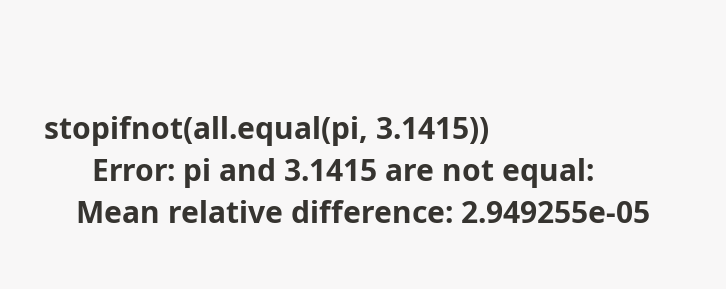stopifnot(all.equal(pi, 3.1415))
      Error: pi and 3.1415 are not equal:
    Mean relative difference: 2.949255e-05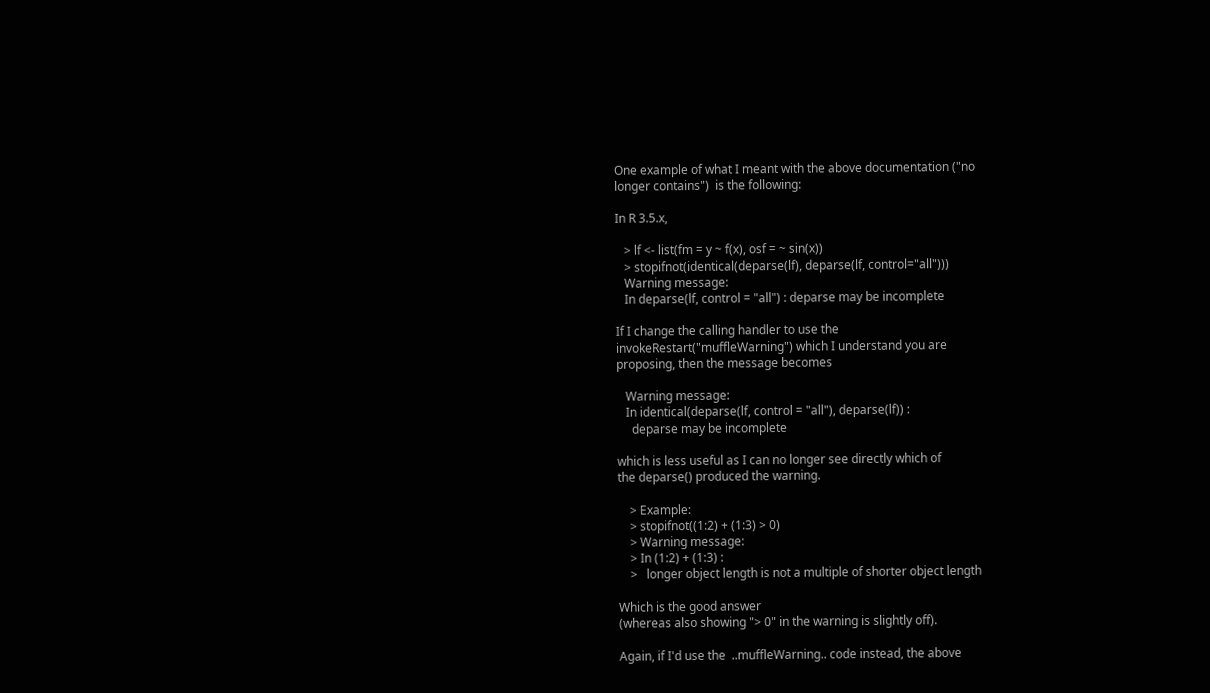One example of what I meant with the above documentation ("no
longer contains")  is the following:

In R 3.5.x,

   > lf <- list(fm = y ~ f(x), osf = ~ sin(x))
   > stopifnot(identical(deparse(lf), deparse(lf, control="all")))
   Warning message:
   In deparse(lf, control = "all") : deparse may be incomplete

If I change the calling handler to use the
invokeRestart("muffleWarning") which I understand you are
proposing, then the message becomes

   Warning message:
   In identical(deparse(lf, control = "all"), deparse(lf)) :
     deparse may be incomplete

which is less useful as I can no longer see directly which of
the deparse() produced the warning.

    > Example:
    > stopifnot((1:2) + (1:3) > 0)
    > Warning message:
    > In (1:2) + (1:3) :
    >   longer object length is not a multiple of shorter object length

Which is the good answer
(whereas also showing "> 0" in the warning is slightly off).

Again, if I'd use the  ..muffleWarning.. code instead, the above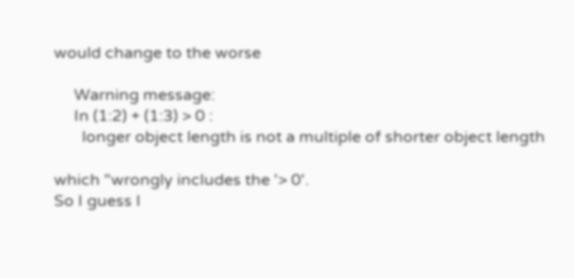would change to the worse

     Warning message:
     In (1:2) + (1:3) > 0 :
       longer object length is not a multiple of shorter object length

which "wrongly includes the '> 0'.
So I guess I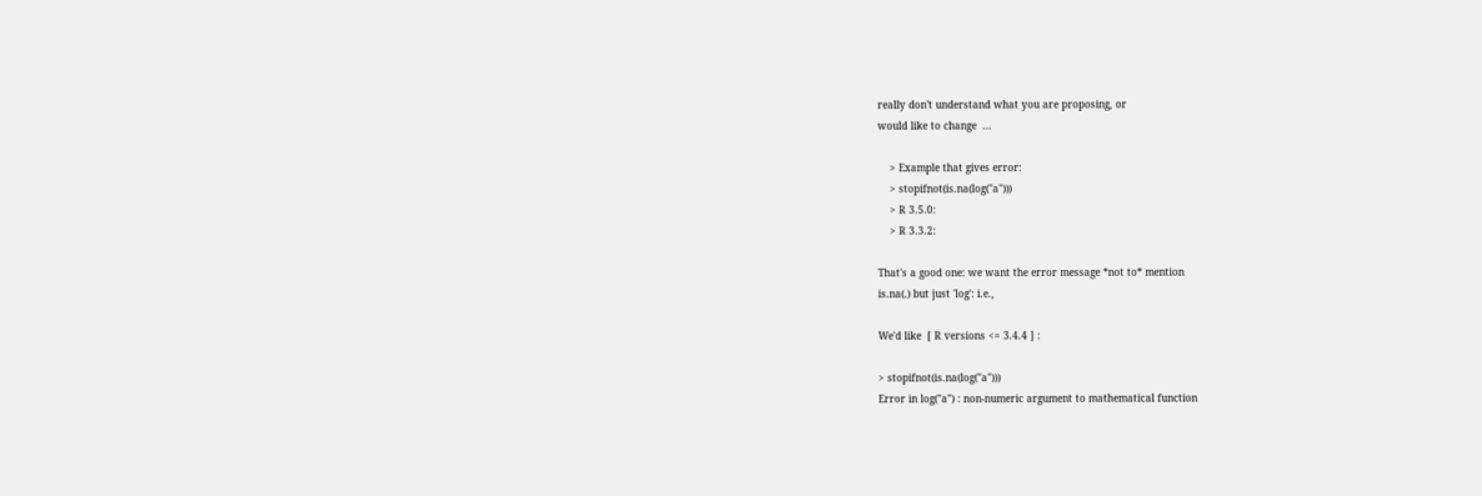really don't understand what you are proposing, or
would like to change  ...

    > Example that gives error:
    > stopifnot(is.na(log("a")))
    > R 3.5.0:
    > R 3.3.2:

That's a good one: we want the error message *not to* mention
is.na(.) but just 'log': i.e.,

We'd like  [ R versions <= 3.4.4 ] :

> stopifnot(is.na(log("a")))
Error in log("a") : non-numeric argument to mathematical function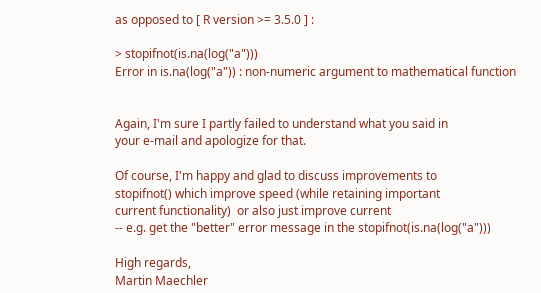as opposed to [ R version >= 3.5.0 ] :

> stopifnot(is.na(log("a")))
Error in is.na(log("a")) : non-numeric argument to mathematical function


Again, I'm sure I partly failed to understand what you said in
your e-mail and apologize for that.

Of course, I'm happy and glad to discuss improvements to
stopifnot() which improve speed (while retaining important
current functionality)  or also just improve current
-- e.g. get the "better" error message in the stopifnot(is.na(log("a")))

High regards,
Martin Maechler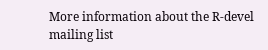More information about the R-devel mailing list